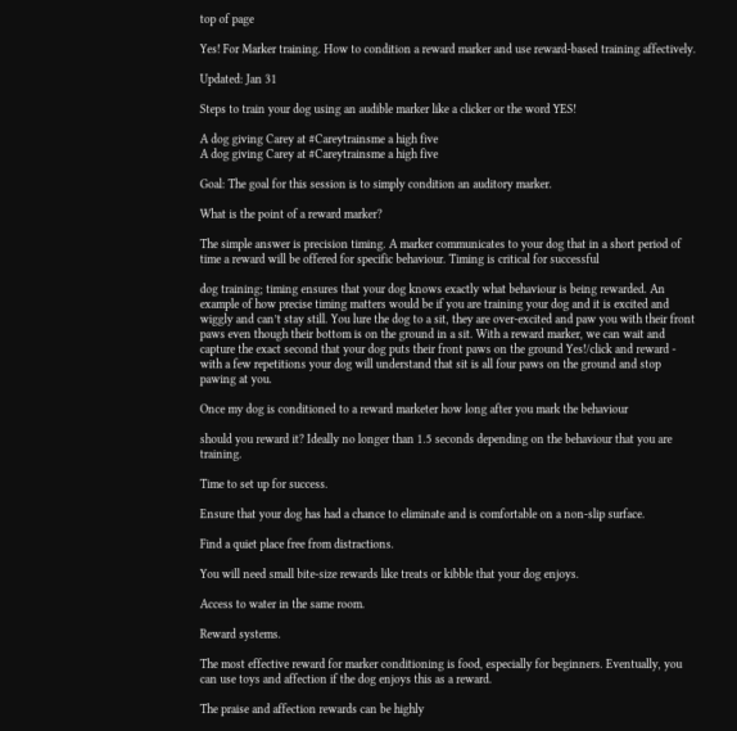top of page

Yes! For Marker training. How to condition a reward marker and use reward-based training affectively.

Updated: Jan 31

Steps to train your dog using an audible marker like a clicker or the word YES!

A dog giving Carey at #Careytrainsme a high five
A dog giving Carey at #Careytrainsme a high five

Goal: The goal for this session is to simply condition an auditory marker.

What is the point of a reward marker?

The simple answer is precision timing. A marker communicates to your dog that in a short period of time a reward will be offered for specific behaviour. Timing is critical for successful

dog training; timing ensures that your dog knows exactly what behaviour is being rewarded. An example of how precise timing matters would be if you are training your dog and it is excited and wiggly and can’t stay still. You lure the dog to a sit, they are over-excited and paw you with their front paws even though their bottom is on the ground in a sit. With a reward marker, we can wait and capture the exact second that your dog puts their front paws on the ground Yes!/click and reward - with a few repetitions your dog will understand that sit is all four paws on the ground and stop pawing at you.

Once my dog is conditioned to a reward marketer how long after you mark the behaviour

should you reward it? Ideally no longer than 1.5 seconds depending on the behaviour that you are training.

Time to set up for success.

Ensure that your dog has had a chance to eliminate and is comfortable on a non-slip surface.

Find a quiet place free from distractions.

You will need small bite-size rewards like treats or kibble that your dog enjoys.

Access to water in the same room.

Reward systems.

The most effective reward for marker conditioning is food, especially for beginners. Eventually, you can use toys and affection if the dog enjoys this as a reward.

The praise and affection rewards can be highly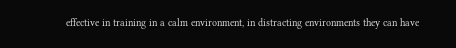effective in training in a calm environment, in distracting environments they can have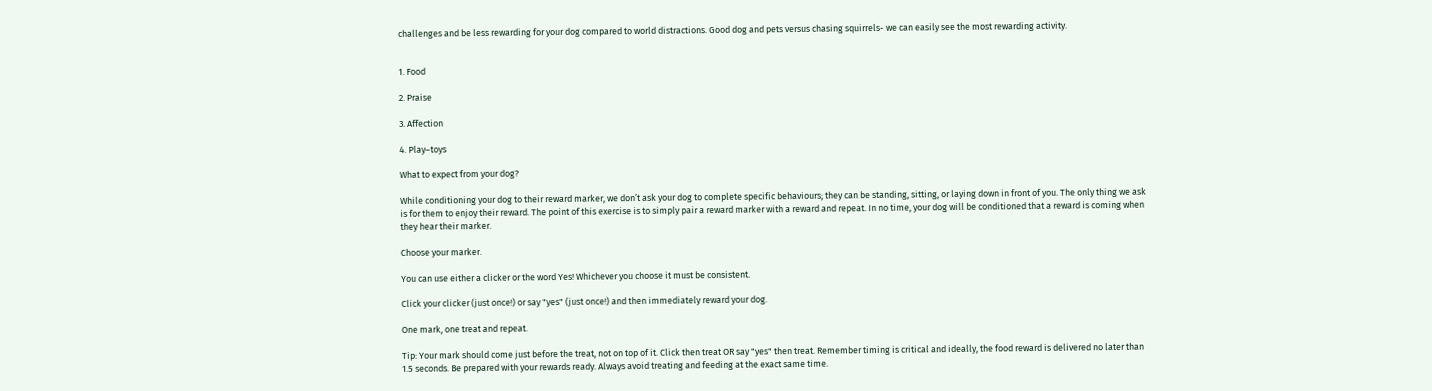challenges and be less rewarding for your dog compared to world distractions. Good dog and pets versus chasing squirrels- we can easily see the most rewarding activity.


1. Food

2. Praise

3. Affection

4. Play–toys

What to expect from your dog?

While conditioning your dog to their reward marker, we don’t ask your dog to complete specific behaviours; they can be standing, sitting, or laying down in front of you. The only thing we ask is for them to enjoy their reward. The point of this exercise is to simply pair a reward marker with a reward and repeat. In no time, your dog will be conditioned that a reward is coming when they hear their marker.

Choose your marker.

You can use either a clicker or the word Yes! Whichever you choose it must be consistent.

Click your clicker (just once!) or say "yes" (just once!) and then immediately reward your dog.

One mark, one treat and repeat.

Tip: Your mark should come just before the treat, not on top of it. Click then treat OR say "yes" then treat. Remember timing is critical and ideally, the food reward is delivered no later than 1.5 seconds. Be prepared with your rewards ready. Always avoid treating and feeding at the exact same time.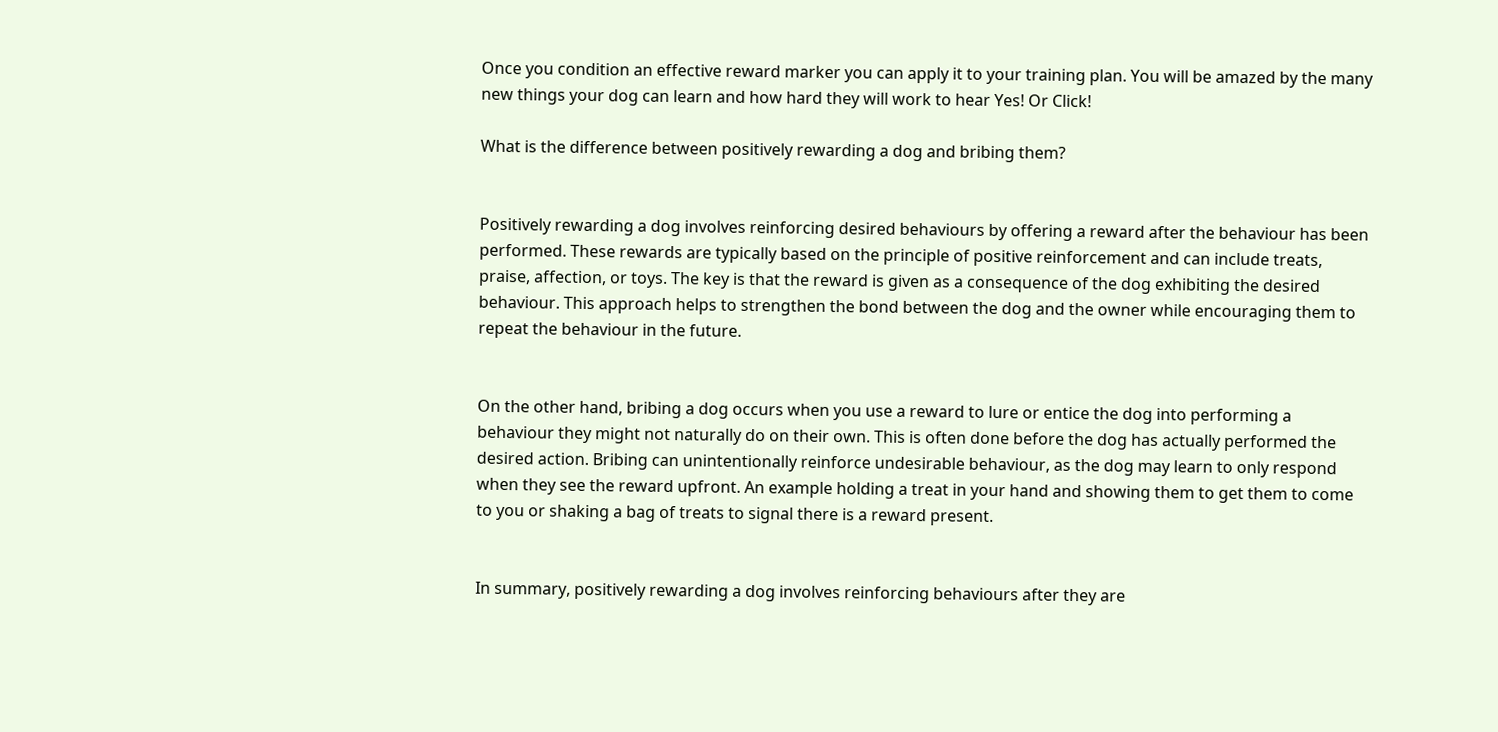Once you condition an effective reward marker you can apply it to your training plan. You will be amazed by the many new things your dog can learn and how hard they will work to hear Yes! Or Click!

What is the difference between positively rewarding a dog and bribing them?


Positively rewarding a dog involves reinforcing desired behaviours by offering a reward after the behaviour has been performed. These rewards are typically based on the principle of positive reinforcement and can include treats, praise, affection, or toys. The key is that the reward is given as a consequence of the dog exhibiting the desired behaviour. This approach helps to strengthen the bond between the dog and the owner while encouraging them to repeat the behaviour in the future.


On the other hand, bribing a dog occurs when you use a reward to lure or entice the dog into performing a behaviour they might not naturally do on their own. This is often done before the dog has actually performed the desired action. Bribing can unintentionally reinforce undesirable behaviour, as the dog may learn to only respond when they see the reward upfront. An example holding a treat in your hand and showing them to get them to come to you or shaking a bag of treats to signal there is a reward present.


In summary, positively rewarding a dog involves reinforcing behaviours after they are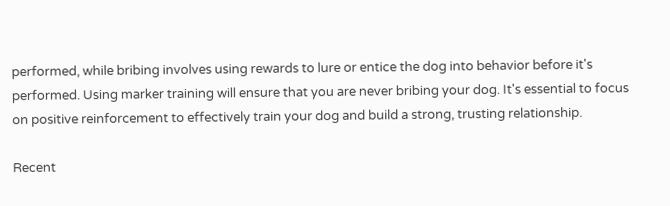performed, while bribing involves using rewards to lure or entice the dog into behavior before it's performed. Using marker training will ensure that you are never bribing your dog. It's essential to focus on positive reinforcement to effectively train your dog and build a strong, trusting relationship.

Recent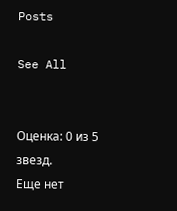Posts

See All


Оценка: 0 из 5 звезд.
Еще нет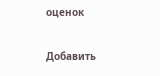оценок

Добавить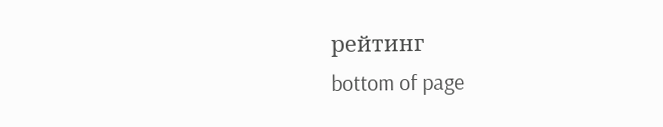рейтинг
bottom of page